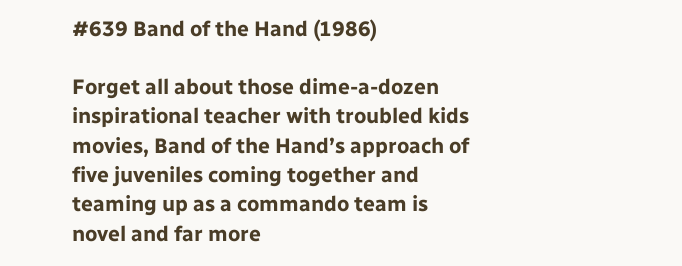#639 Band of the Hand (1986)

Forget all about those dime-a-dozen inspirational teacher with troubled kids movies, Band of the Hand’s approach of five juveniles coming together and teaming up as a commando team is novel and far more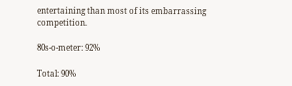entertaining than most of its embarrassing competition.

80s-o-meter: 92%

Total: 90%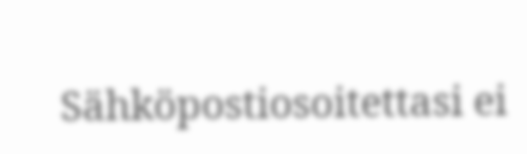Sähköpostiosoitettasi ei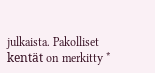julkaista. Pakolliset kentät on merkitty *